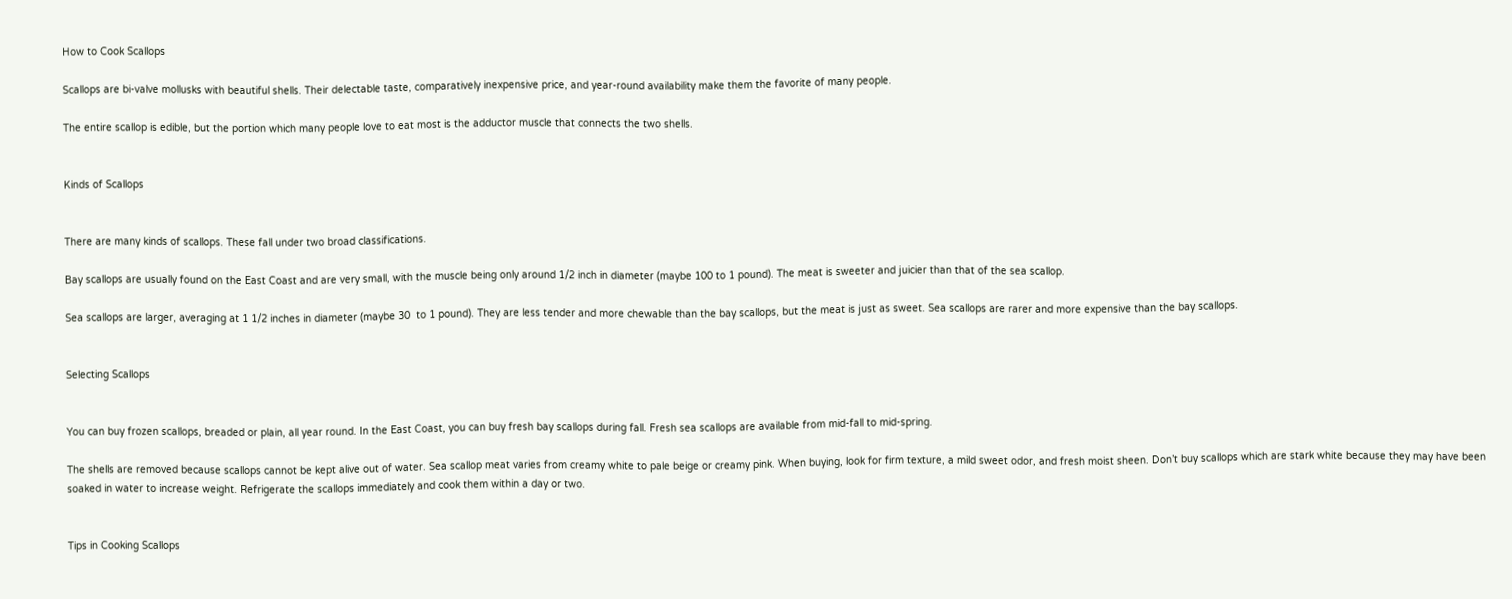How to Cook Scallops

Scallops are bi-valve mollusks with beautiful shells. Their delectable taste, comparatively inexpensive price, and year-round availability make them the favorite of many people.

The entire scallop is edible, but the portion which many people love to eat most is the adductor muscle that connects the two shells.


Kinds of Scallops


There are many kinds of scallops. These fall under two broad classifications.

Bay scallops are usually found on the East Coast and are very small, with the muscle being only around 1/2 inch in diameter (maybe 100 to 1 pound). The meat is sweeter and juicier than that of the sea scallop.

Sea scallops are larger, averaging at 1 1/2 inches in diameter (maybe 30  to 1 pound). They are less tender and more chewable than the bay scallops, but the meat is just as sweet. Sea scallops are rarer and more expensive than the bay scallops.


Selecting Scallops


You can buy frozen scallops, breaded or plain, all year round. In the East Coast, you can buy fresh bay scallops during fall. Fresh sea scallops are available from mid-fall to mid-spring.

The shells are removed because scallops cannot be kept alive out of water. Sea scallop meat varies from creamy white to pale beige or creamy pink. When buying, look for firm texture, a mild sweet odor, and fresh moist sheen. Don’t buy scallops which are stark white because they may have been soaked in water to increase weight. Refrigerate the scallops immediately and cook them within a day or two.


Tips in Cooking Scallops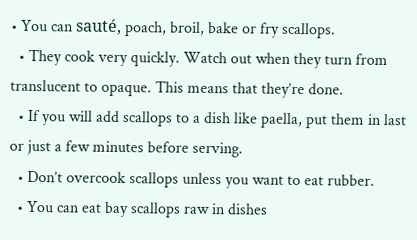• You can sauté, poach, broil, bake or fry scallops.
  • They cook very quickly. Watch out when they turn from translucent to opaque. This means that they’re done.
  • If you will add scallops to a dish like paella, put them in last or just a few minutes before serving.
  • Don’t overcook scallops unless you want to eat rubber.
  • You can eat bay scallops raw in dishes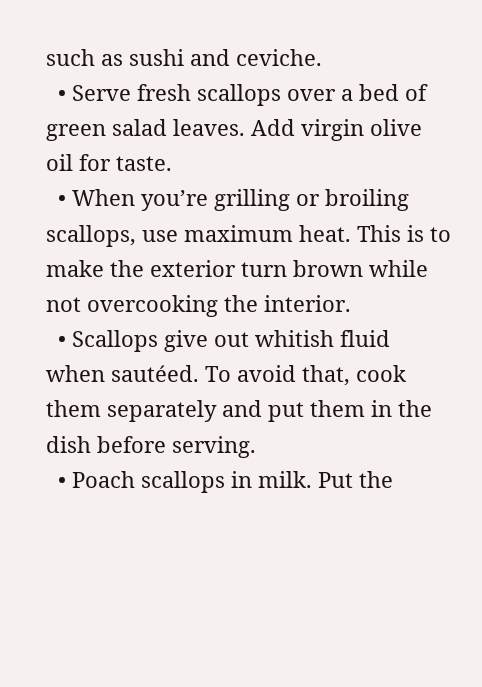such as sushi and ceviche.
  • Serve fresh scallops over a bed of green salad leaves. Add virgin olive oil for taste.
  • When you’re grilling or broiling scallops, use maximum heat. This is to make the exterior turn brown while not overcooking the interior.
  • Scallops give out whitish fluid when sautéed. To avoid that, cook them separately and put them in the dish before serving.
  • Poach scallops in milk. Put the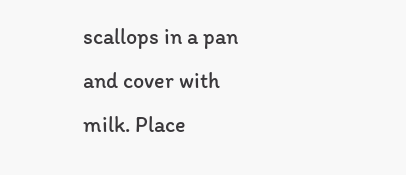scallops in a pan and cover with milk. Place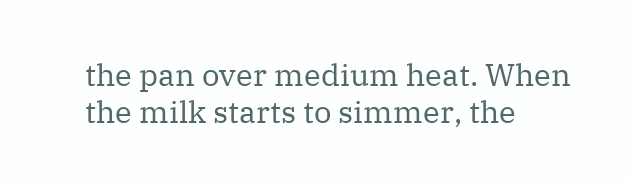the pan over medium heat. When the milk starts to simmer, the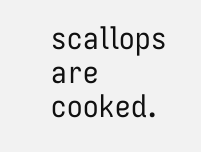scallops are cooked.